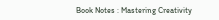Book Notes : Mastering Creativity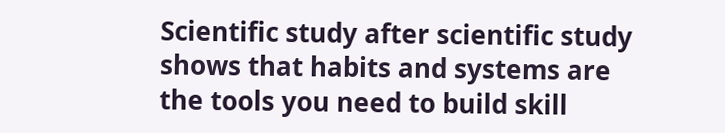Scientific study after scientific study shows that habits and systems are the tools you need to build skill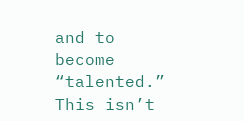and to become “talented.” This isn’t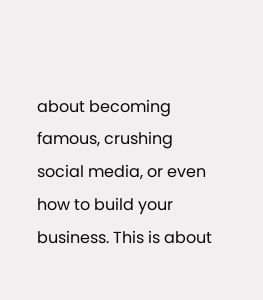about becoming famous, crushing social media, or even how to build your business. This is about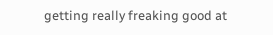getting really freaking good at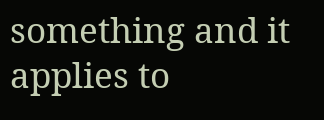something and it applies to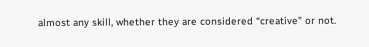almost any skill, whether they are considered “creative” or not.